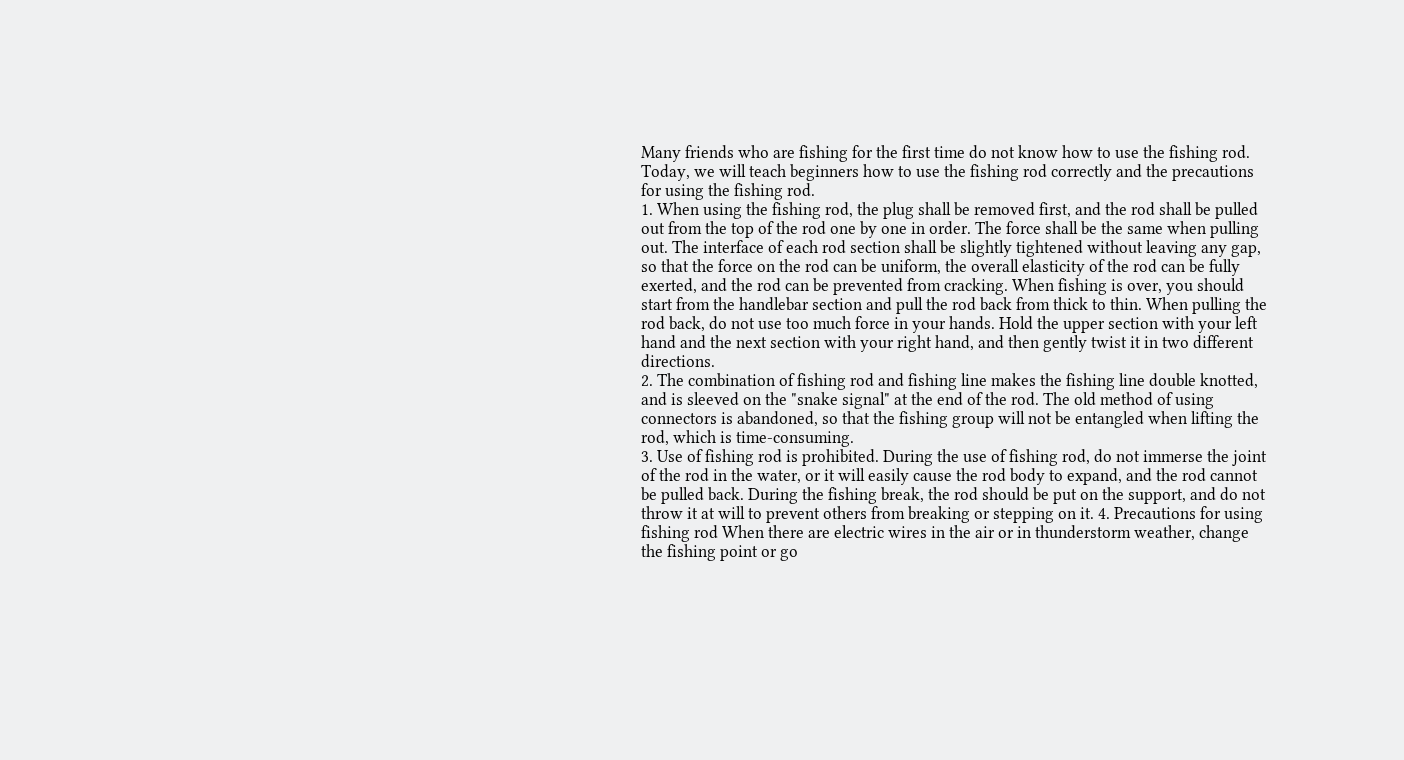Many friends who are fishing for the first time do not know how to use the fishing rod. Today, we will teach beginners how to use the fishing rod correctly and the precautions for using the fishing rod.
1. When using the fishing rod, the plug shall be removed first, and the rod shall be pulled out from the top of the rod one by one in order. The force shall be the same when pulling out. The interface of each rod section shall be slightly tightened without leaving any gap, so that the force on the rod can be uniform, the overall elasticity of the rod can be fully exerted, and the rod can be prevented from cracking. When fishing is over, you should start from the handlebar section and pull the rod back from thick to thin. When pulling the rod back, do not use too much force in your hands. Hold the upper section with your left hand and the next section with your right hand, and then gently twist it in two different directions.
2. The combination of fishing rod and fishing line makes the fishing line double knotted, and is sleeved on the "snake signal" at the end of the rod. The old method of using connectors is abandoned, so that the fishing group will not be entangled when lifting the rod, which is time-consuming.
3. Use of fishing rod is prohibited. During the use of fishing rod, do not immerse the joint of the rod in the water, or it will easily cause the rod body to expand, and the rod cannot be pulled back. During the fishing break, the rod should be put on the support, and do not throw it at will to prevent others from breaking or stepping on it. 4. Precautions for using fishing rod When there are electric wires in the air or in thunderstorm weather, change the fishing point or go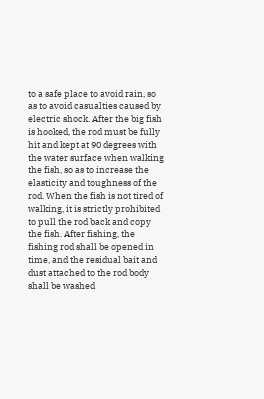to a safe place to avoid rain, so as to avoid casualties caused by electric shock. After the big fish is hooked, the rod must be fully hit and kept at 90 degrees with the water surface when walking the fish, so as to increase the elasticity and toughness of the rod. When the fish is not tired of walking, it is strictly prohibited to pull the rod back and copy the fish. After fishing, the fishing rod shall be opened in time, and the residual bait and dust attached to the rod body shall be washed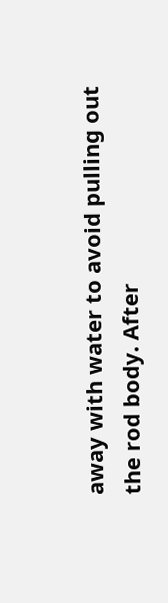away with water to avoid pulling out the rod body. After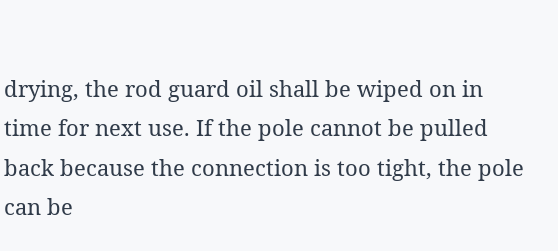drying, the rod guard oil shall be wiped on in time for next use. If the pole cannot be pulled back because the connection is too tight, the pole can be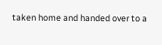taken home and handed over to a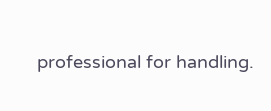professional for handling.